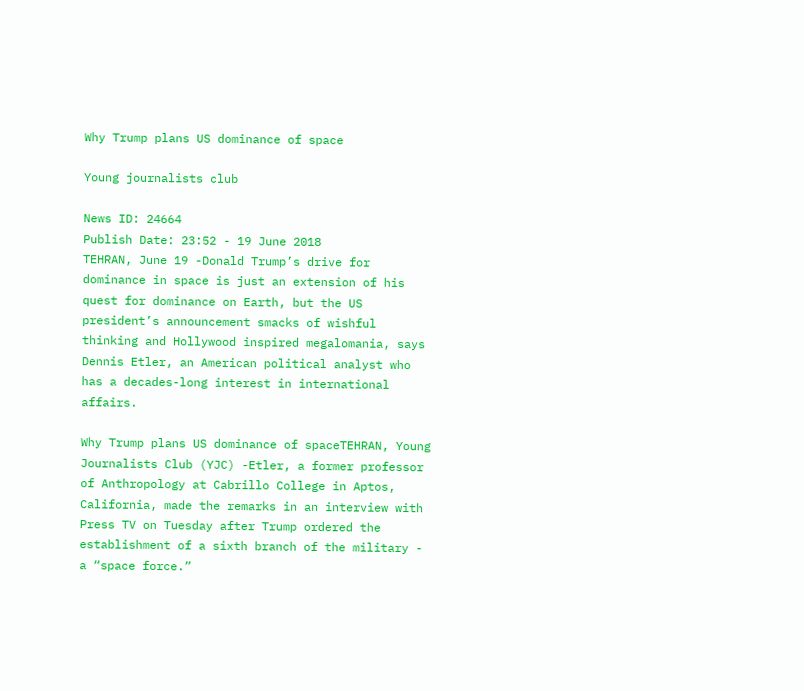Why Trump plans US dominance of space

Young journalists club

News ID: 24664
Publish Date: 23:52 - 19 June 2018
TEHRAN, June 19 -Donald Trump’s drive for dominance in space is just an extension of his quest for dominance on Earth, but the US president’s announcement smacks of wishful thinking and Hollywood inspired megalomania, says Dennis Etler, an American political analyst who has a decades-long interest in international affairs.

Why Trump plans US dominance of spaceTEHRAN, Young Journalists Club (YJC) -Etler, a former professor of Anthropology at Cabrillo College in Aptos, California, made the remarks in an interview with Press TV on Tuesday after Trump ordered the establishment of a sixth branch of the military - a “space force.”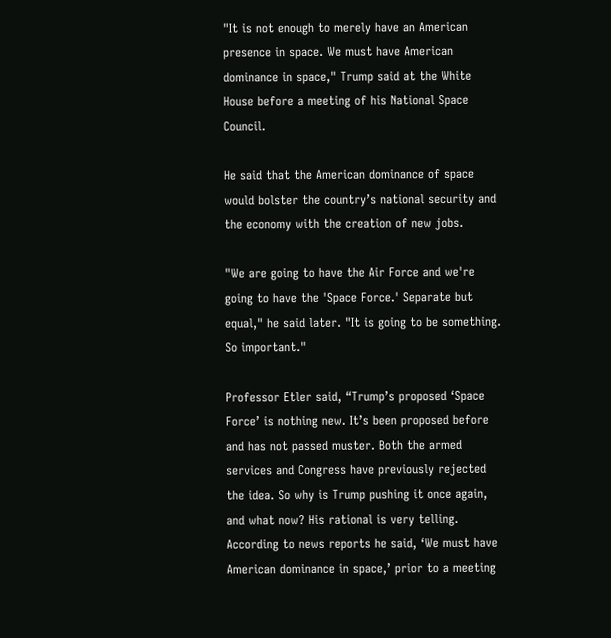"It is not enough to merely have an American presence in space. We must have American dominance in space," Trump said at the White House before a meeting of his National Space Council.

He said that the American dominance of space would bolster the country’s national security and the economy with the creation of new jobs.

"We are going to have the Air Force and we're going to have the 'Space Force.' Separate but equal," he said later. "It is going to be something. So important."

Professor Etler said, “Trump’s proposed ‘Space Force’ is nothing new. It’s been proposed before and has not passed muster. Both the armed services and Congress have previously rejected the idea. So why is Trump pushing it once again, and what now? His rational is very telling.  According to news reports he said, ‘We must have American dominance in space,’ prior to a meeting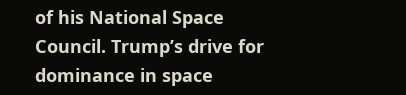of his National Space Council. Trump’s drive for dominance in space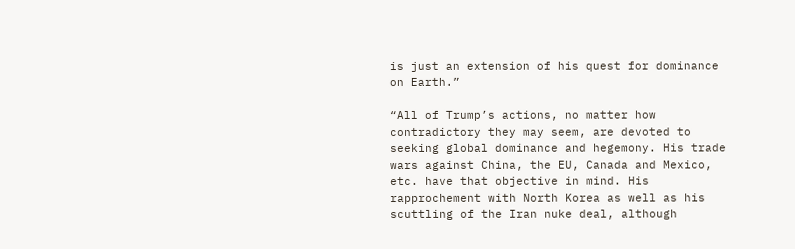is just an extension of his quest for dominance on Earth.”

“All of Trump’s actions, no matter how contradictory they may seem, are devoted to seeking global dominance and hegemony. His trade wars against China, the EU, Canada and Mexico, etc. have that objective in mind. His rapprochement with North Korea as well as his scuttling of the Iran nuke deal, although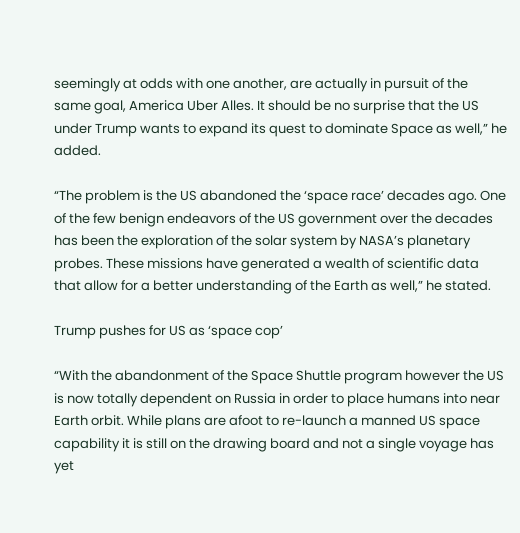seemingly at odds with one another, are actually in pursuit of the same goal, America Uber Alles. It should be no surprise that the US under Trump wants to expand its quest to dominate Space as well,” he added.

“The problem is the US abandoned the ‘space race’ decades ago. One of the few benign endeavors of the US government over the decades has been the exploration of the solar system by NASA’s planetary probes. These missions have generated a wealth of scientific data that allow for a better understanding of the Earth as well,” he stated.

Trump pushes for US as ‘space cop’

“With the abandonment of the Space Shuttle program however the US is now totally dependent on Russia in order to place humans into near Earth orbit. While plans are afoot to re-launch a manned US space capability it is still on the drawing board and not a single voyage has yet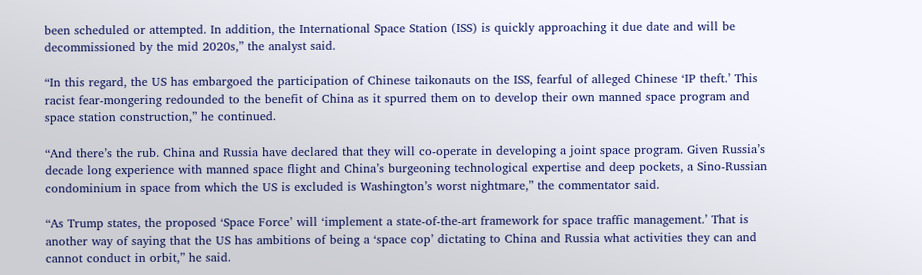been scheduled or attempted. In addition, the International Space Station (ISS) is quickly approaching it due date and will be decommissioned by the mid 2020s,” the analyst said.

“In this regard, the US has embargoed the participation of Chinese taikonauts on the ISS, fearful of alleged Chinese ‘IP theft.’ This racist fear-mongering redounded to the benefit of China as it spurred them on to develop their own manned space program and space station construction,” he continued.

“And there’s the rub. China and Russia have declared that they will co-operate in developing a joint space program. Given Russia’s decade long experience with manned space flight and China’s burgeoning technological expertise and deep pockets, a Sino-Russian condominium in space from which the US is excluded is Washington’s worst nightmare,” the commentator said.

“As Trump states, the proposed ‘Space Force’ will ‘implement a state-of-the-art framework for space traffic management.’ That is another way of saying that the US has ambitions of being a ‘space cop’ dictating to China and Russia what activities they can and cannot conduct in orbit,” he said.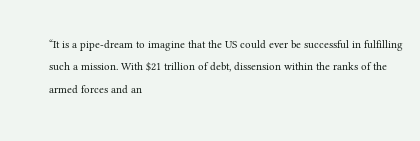“It is a pipe-dream to imagine that the US could ever be successful in fulfilling such a mission. With $21 trillion of debt, dissension within the ranks of the armed forces and an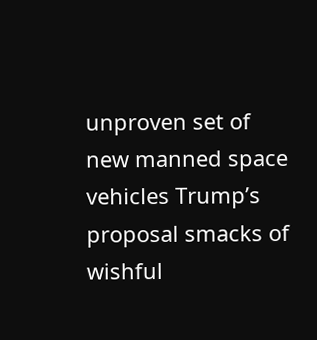unproven set of new manned space vehicles Trump’s proposal smacks of wishful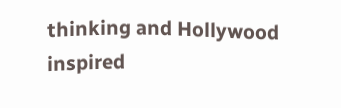thinking and Hollywood inspired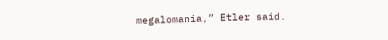megalomania,” Etler said.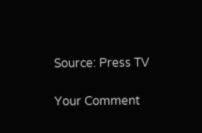Source: Press TV

Your Comment